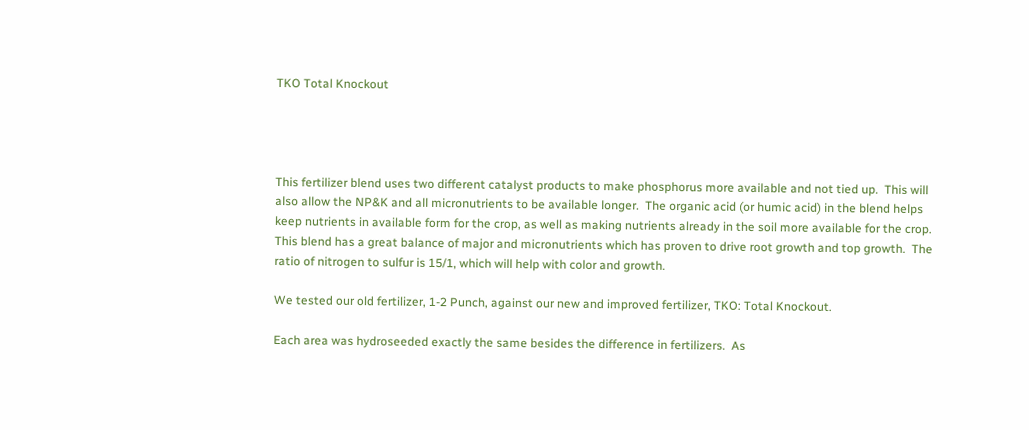TKO Total Knockout




This fertilizer blend uses two different catalyst products to make phosphorus more available and not tied up.  This will also allow the NP&K and all micronutrients to be available longer.  The organic acid (or humic acid) in the blend helps keep nutrients in available form for the crop, as well as making nutrients already in the soil more available for the crop.  This blend has a great balance of major and micronutrients which has proven to drive root growth and top growth.  The ratio of nitrogen to sulfur is 15/1, which will help with color and growth.

We tested our old fertilizer, 1-2 Punch, against our new and improved fertilizer, TKO: Total Knockout.

Each area was hydroseeded exactly the same besides the difference in fertilizers.  As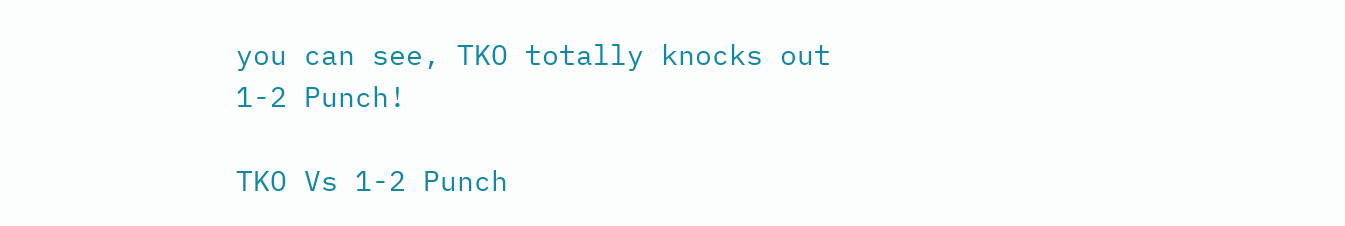you can see, TKO totally knocks out 1-2 Punch!

TKO Vs 1-2 Punch